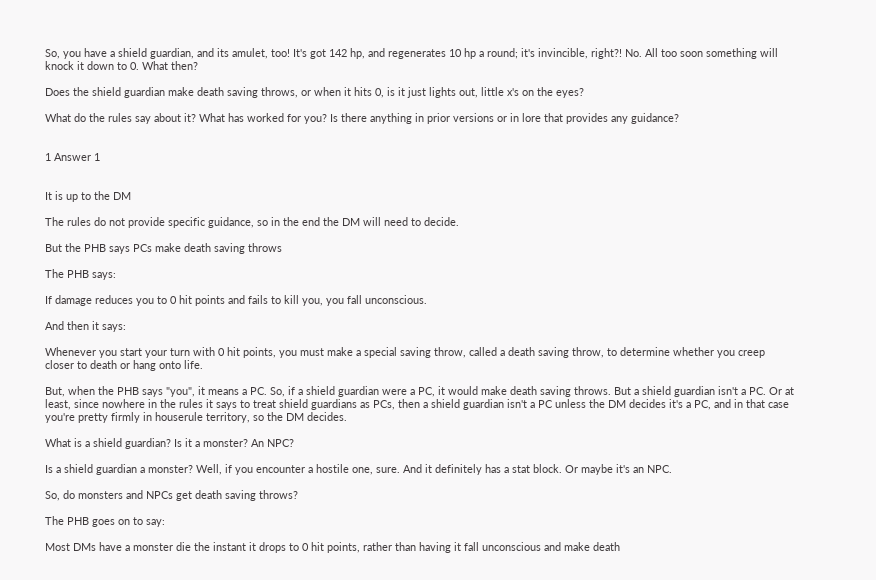So, you have a shield guardian, and its amulet, too! It's got 142 hp, and regenerates 10 hp a round; it's invincible, right?! No. All too soon something will knock it down to 0. What then?

Does the shield guardian make death saving throws, or when it hits 0, is it just lights out, little x's on the eyes?

What do the rules say about it? What has worked for you? Is there anything in prior versions or in lore that provides any guidance?


1 Answer 1


It is up to the DM

The rules do not provide specific guidance, so in the end the DM will need to decide.

But the PHB says PCs make death saving throws

The PHB says:

If damage reduces you to 0 hit points and fails to kill you, you fall unconscious.

And then it says:

Whenever you start your turn with 0 hit points, you must make a special saving throw, called a death saving throw, to determine whether you creep closer to death or hang onto life.

But, when the PHB says "you", it means a PC. So, if a shield guardian were a PC, it would make death saving throws. But a shield guardian isn't a PC. Or at least, since nowhere in the rules it says to treat shield guardians as PCs, then a shield guardian isn't a PC unless the DM decides it's a PC, and in that case you're pretty firmly in houserule territory, so the DM decides.

What is a shield guardian? Is it a monster? An NPC?

Is a shield guardian a monster? Well, if you encounter a hostile one, sure. And it definitely has a stat block. Or maybe it's an NPC.

So, do monsters and NPCs get death saving throws?

The PHB goes on to say:

Most DMs have a monster die the instant it drops to 0 hit points, rather than having it fall unconscious and make death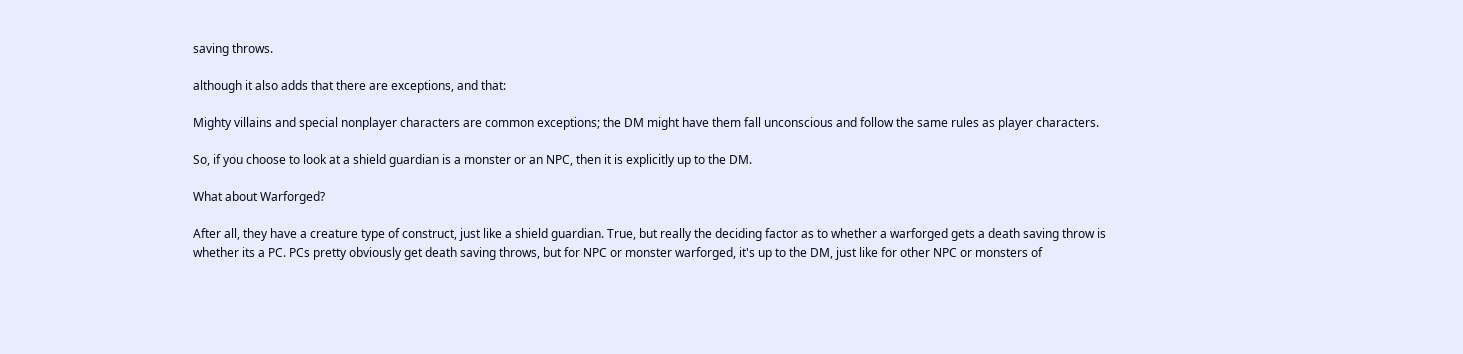saving throws.

although it also adds that there are exceptions, and that:

Mighty villains and special nonplayer characters are common exceptions; the DM might have them fall unconscious and follow the same rules as player characters.

So, if you choose to look at a shield guardian is a monster or an NPC, then it is explicitly up to the DM.

What about Warforged?

After all, they have a creature type of construct, just like a shield guardian. True, but really the deciding factor as to whether a warforged gets a death saving throw is whether its a PC. PCs pretty obviously get death saving throws, but for NPC or monster warforged, it's up to the DM, just like for other NPC or monsters of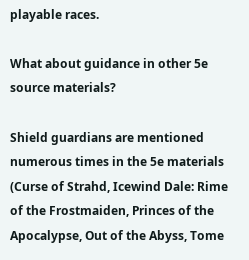playable races.

What about guidance in other 5e source materials?

Shield guardians are mentioned numerous times in the 5e materials (Curse of Strahd, Icewind Dale: Rime of the Frostmaiden, Princes of the Apocalypse, Out of the Abyss, Tome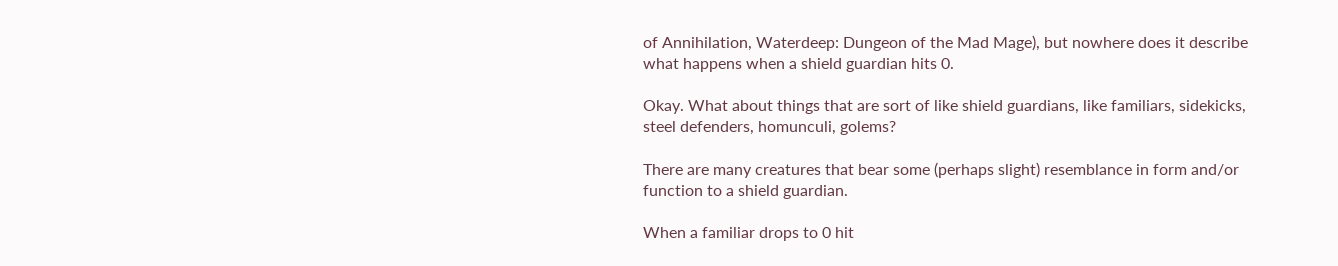of Annihilation, Waterdeep: Dungeon of the Mad Mage), but nowhere does it describe what happens when a shield guardian hits 0.

Okay. What about things that are sort of like shield guardians, like familiars, sidekicks, steel defenders, homunculi, golems?

There are many creatures that bear some (perhaps slight) resemblance in form and/or function to a shield guardian.

When a familiar drops to 0 hit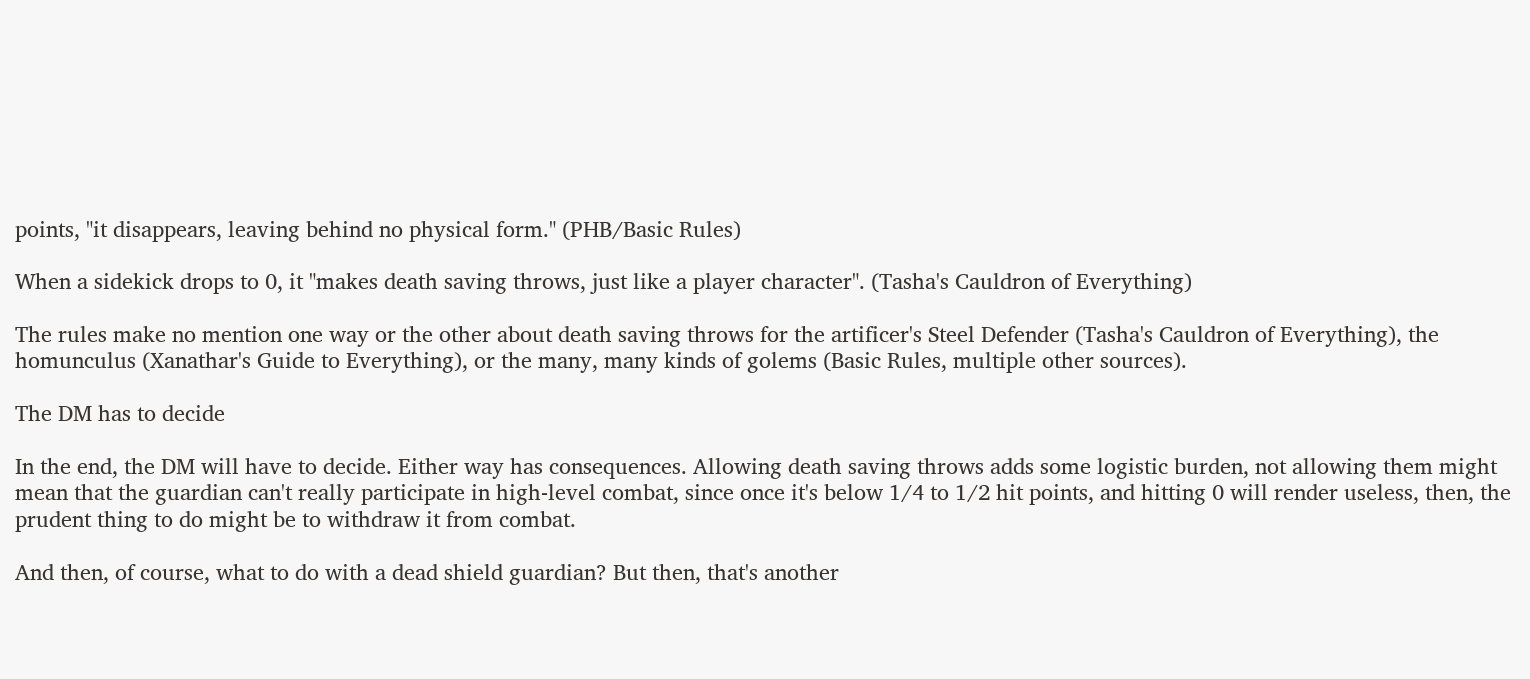points, "it disappears, leaving behind no physical form." (PHB/Basic Rules)

When a sidekick drops to 0, it "makes death saving throws, just like a player character". (Tasha's Cauldron of Everything)

The rules make no mention one way or the other about death saving throws for the artificer's Steel Defender (Tasha's Cauldron of Everything), the homunculus (Xanathar's Guide to Everything), or the many, many kinds of golems (Basic Rules, multiple other sources).

The DM has to decide

In the end, the DM will have to decide. Either way has consequences. Allowing death saving throws adds some logistic burden, not allowing them might mean that the guardian can't really participate in high-level combat, since once it's below 1/4 to 1/2 hit points, and hitting 0 will render useless, then, the prudent thing to do might be to withdraw it from combat.

And then, of course, what to do with a dead shield guardian? But then, that's another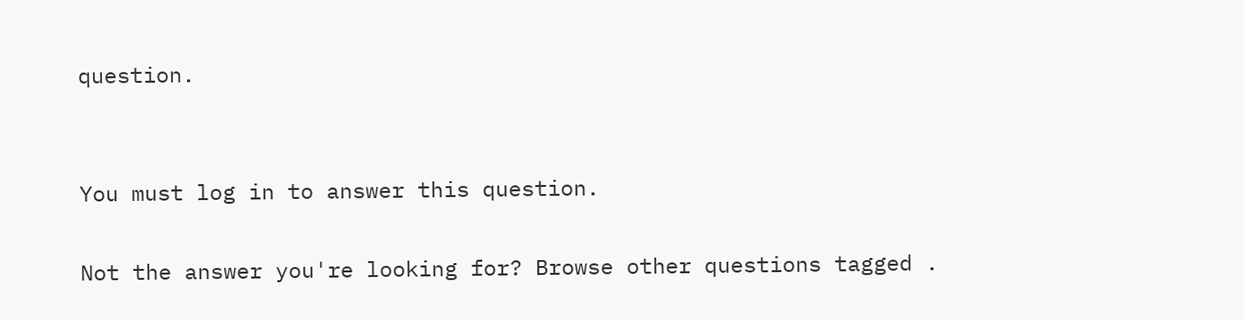question.


You must log in to answer this question.

Not the answer you're looking for? Browse other questions tagged .